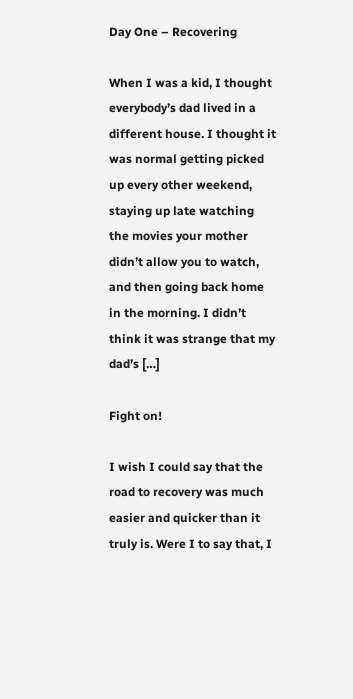Day One – Recovering

When I was a kid, I thought everybody’s dad lived in a different house. I thought it was normal getting picked up every other weekend, staying up late watching the movies your mother didn’t allow you to watch, and then going back home in the morning. I didn’t think it was strange that my dad’s […]

Fight on!

I wish I could say that the road to recovery was much easier and quicker than it truly is. Were I to say that, I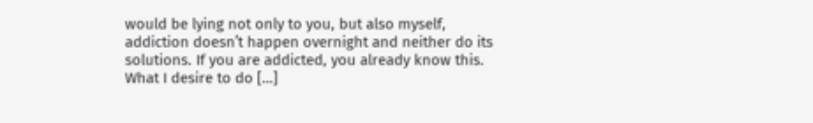would be lying not only to you, but also myself, addiction doesn’t happen overnight and neither do its solutions. If you are addicted, you already know this. What I desire to do […]